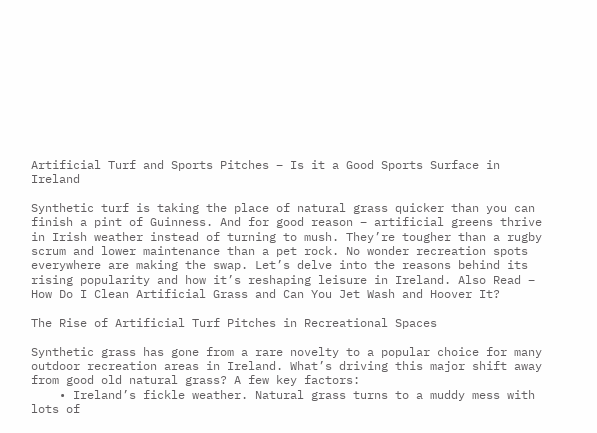Artificial Turf and Sports Pitches – Is it a Good Sports Surface in Ireland

Synthetic turf is taking the place of natural grass quicker than you can finish a pint of Guinness. And for good reason – artificial greens thrive in Irish weather instead of turning to mush. They’re tougher than a rugby scrum and lower maintenance than a pet rock. No wonder recreation spots everywhere are making the swap. Let’s delve into the reasons behind its rising popularity and how it’s reshaping leisure in Ireland. Also Read – How Do I Clean Artificial Grass and Can You Jet Wash and Hoover It?

The Rise of Artificial Turf Pitches in Recreational Spaces

Synthetic grass has gone from a rare novelty to a popular choice for many outdoor recreation areas in Ireland. What’s driving this major shift away from good old natural grass? A few key factors:
    • Ireland’s fickle weather. Natural grass turns to a muddy mess with lots of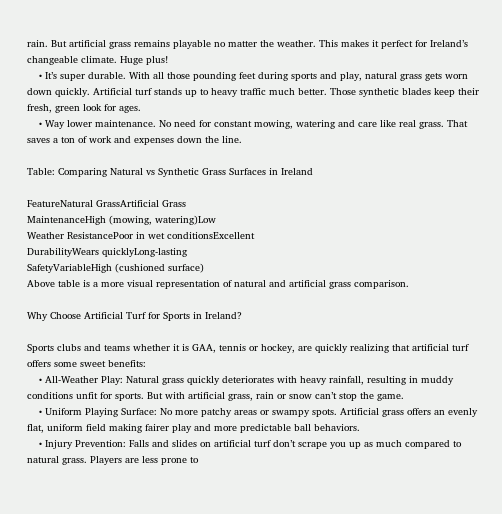rain. But artificial grass remains playable no matter the weather. This makes it perfect for Ireland’s changeable climate. Huge plus!
    • It’s super durable. With all those pounding feet during sports and play, natural grass gets worn down quickly. Artificial turf stands up to heavy traffic much better. Those synthetic blades keep their fresh, green look for ages.
    • Way lower maintenance. No need for constant mowing, watering and care like real grass. That saves a ton of work and expenses down the line.

Table: Comparing Natural vs Synthetic Grass Surfaces in Ireland

FeatureNatural GrassArtificial Grass
MaintenanceHigh (mowing, watering)Low
Weather ResistancePoor in wet conditionsExcellent
DurabilityWears quicklyLong-lasting
SafetyVariableHigh (cushioned surface)
Above table is a more visual representation of natural and artificial grass comparison.

Why Choose Artificial Turf for Sports in Ireland?

Sports clubs and teams whether it is GAA, tennis or hockey, are quickly realizing that artificial turf offers some sweet benefits:
    • All-Weather Play: Natural grass quickly deteriorates with heavy rainfall, resulting in muddy conditions unfit for sports. But with artificial grass, rain or snow can’t stop the game.
    • Uniform Playing Surface: No more patchy areas or swampy spots. Artificial grass offers an evenly flat, uniform field making fairer play and more predictable ball behaviors.
    • Injury Prevention: Falls and slides on artificial turf don’t scrape you up as much compared to natural grass. Players are less prone to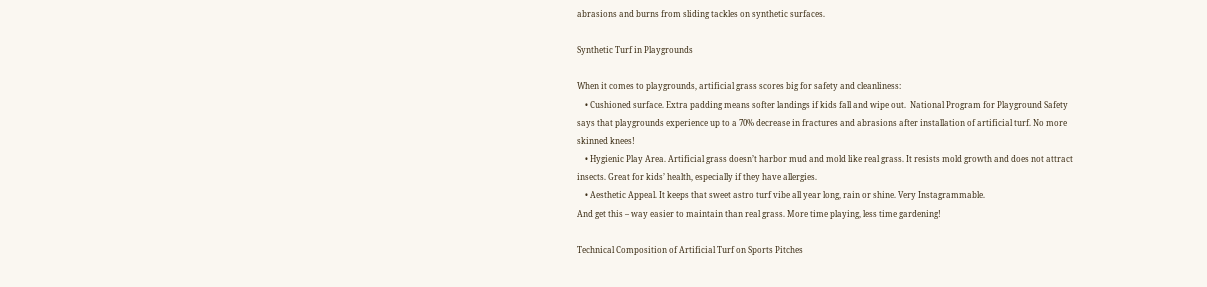abrasions and burns from sliding tackles on synthetic surfaces.

Synthetic Turf in Playgrounds

When it comes to playgrounds, artificial grass scores big for safety and cleanliness:
    • Cushioned surface. Extra padding means softer landings if kids fall and wipe out.  National Program for Playground Safety says that playgrounds experience up to a 70% decrease in fractures and abrasions after installation of artificial turf. No more skinned knees!
    • Hygienic Play Area. Artificial grass doesn’t harbor mud and mold like real grass. It resists mold growth and does not attract insects. Great for kids’ health, especially if they have allergies.
    • Aesthetic Appeal. It keeps that sweet astro turf vibe all year long, rain or shine. Very Instagrammable.
And get this – way easier to maintain than real grass. More time playing, less time gardening!

Technical Composition of Artificial Turf on Sports Pitches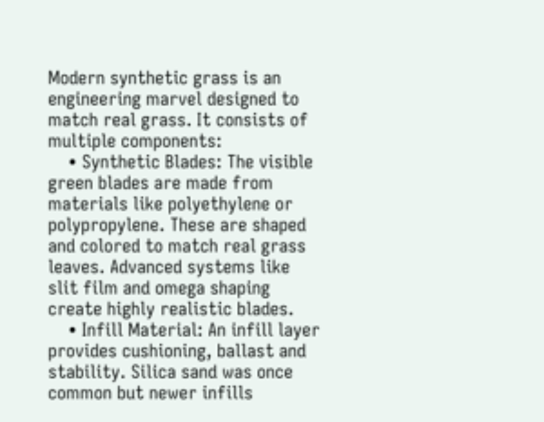Modern synthetic grass is an engineering marvel designed to match real grass. It consists of multiple components:
    • Synthetic Blades: The visible green blades are made from materials like polyethylene or polypropylene. These are shaped and colored to match real grass leaves. Advanced systems like slit film and omega shaping create highly realistic blades.
    • Infill Material: An infill layer provides cushioning, ballast and stability. Silica sand was once common but newer infills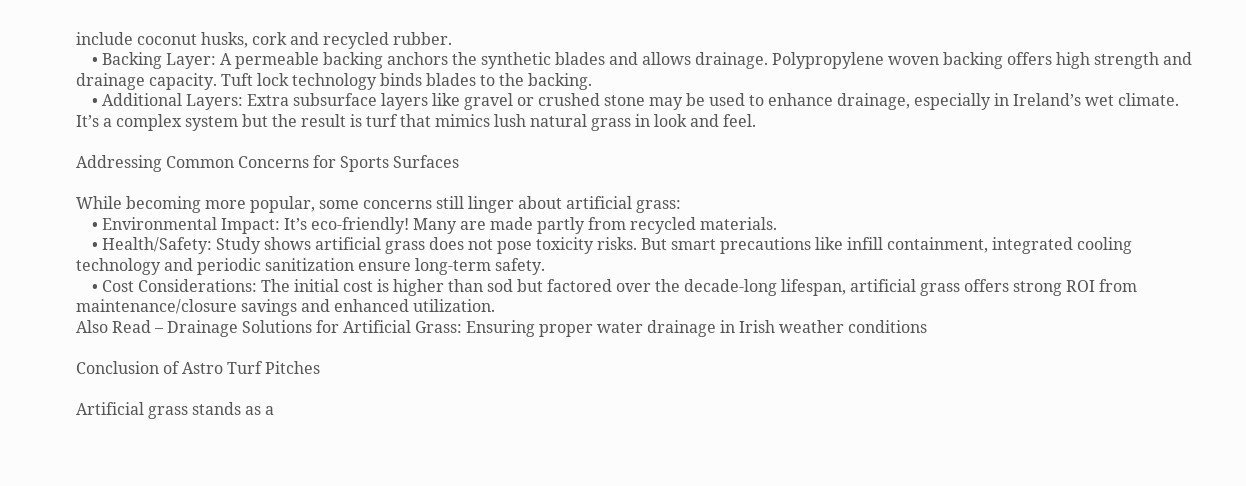include coconut husks, cork and recycled rubber.
    • Backing Layer: A permeable backing anchors the synthetic blades and allows drainage. Polypropylene woven backing offers high strength and drainage capacity. Tuft lock technology binds blades to the backing.
    • Additional Layers: Extra subsurface layers like gravel or crushed stone may be used to enhance drainage, especially in Ireland’s wet climate.
It’s a complex system but the result is turf that mimics lush natural grass in look and feel.

Addressing Common Concerns for Sports Surfaces

While becoming more popular, some concerns still linger about artificial grass:
    • Environmental Impact: It’s eco-friendly! Many are made partly from recycled materials.
    • Health/Safety: Study shows artificial grass does not pose toxicity risks. But smart precautions like infill containment, integrated cooling technology and periodic sanitization ensure long-term safety.
    • Cost Considerations: The initial cost is higher than sod but factored over the decade-long lifespan, artificial grass offers strong ROI from maintenance/closure savings and enhanced utilization.
Also Read – Drainage Solutions for Artificial Grass: Ensuring proper water drainage in Irish weather conditions

Conclusion of Astro Turf Pitches

Artificial grass stands as a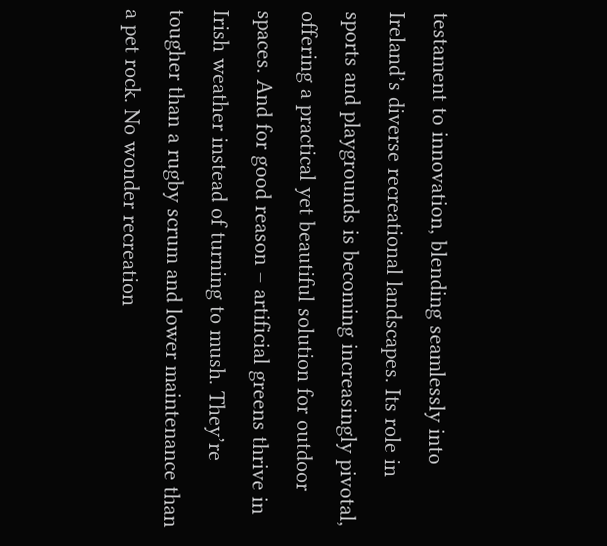testament to innovation, blending seamlessly into Ireland’s diverse recreational landscapes. Its role in sports and playgrounds is becoming increasingly pivotal, offering a practical yet beautiful solution for outdoor spaces. And for good reason – artificial greens thrive in Irish weather instead of turning to mush. They’re tougher than a rugby scrum and lower maintenance than a pet rock. No wonder recreation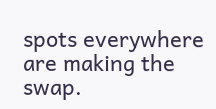spots everywhere are making the swap.